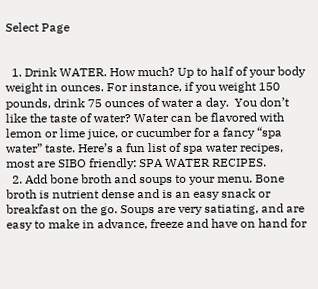Select Page


  1. Drink WATER. How much? Up to half of your body weight in ounces. For instance, if you weight 150 pounds, drink 75 ounces of water a day.  You don’t like the taste of water? Water can be flavored with lemon or lime juice, or cucumber for a fancy “spa water” taste. Here’s a fun list of spa water recipes, most are SIBO friendly: SPA WATER RECIPES.
  2. Add bone broth and soups to your menu. Bone broth is nutrient dense and is an easy snack or breakfast on the go. Soups are very satiating, and are easy to make in advance, freeze and have on hand for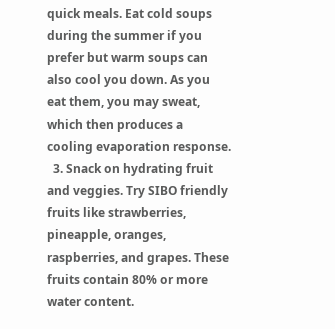quick meals. Eat cold soups during the summer if you prefer but warm soups can also cool you down. As you eat them, you may sweat, which then produces a cooling evaporation response.
  3. Snack on hydrating fruit and veggies. Try SIBO friendly fruits like strawberries, pineapple, oranges, raspberries, and grapes. These fruits contain 80% or more water content.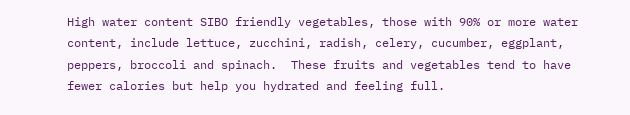High water content SIBO friendly vegetables, those with 90% or more water content, include lettuce, zucchini, radish, celery, cucumber, eggplant, peppers, broccoli and spinach.  These fruits and vegetables tend to have fewer calories but help you hydrated and feeling full.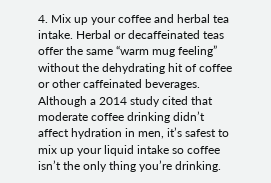4. Mix up your coffee and herbal tea intake. Herbal or decaffeinated teas offer the same “warm mug feeling” without the dehydrating hit of coffee or other caffeinated beverages. Although a 2014 study cited that moderate coffee drinking didn’t affect hydration in men, it’s safest to mix up your liquid intake so coffee isn’t the only thing you’re drinking.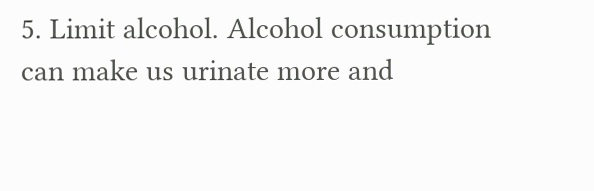5. Limit alcohol. Alcohol consumption can make us urinate more and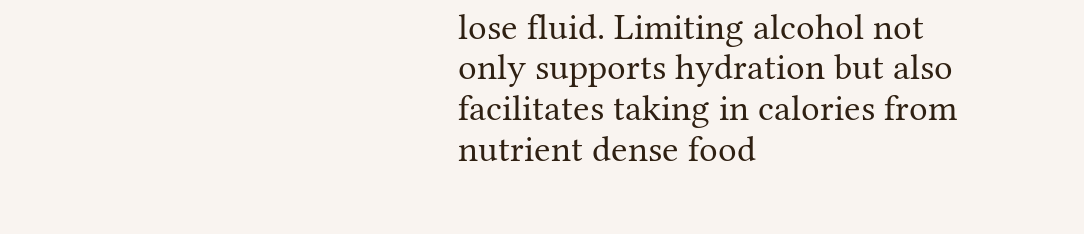lose fluid. Limiting alcohol not only supports hydration but also facilitates taking in calories from nutrient dense food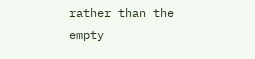rather than the empty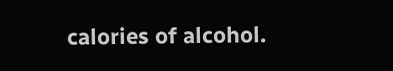calories of alcohol.